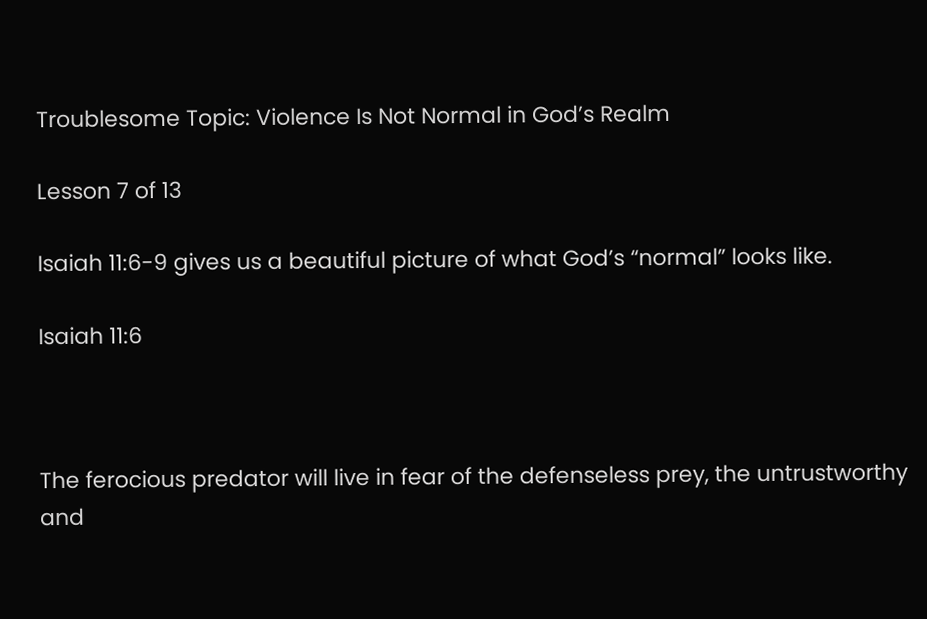Troublesome Topic: Violence Is Not Normal in God’s Realm

Lesson 7 of 13

Isaiah 11:6-9 gives us a beautiful picture of what God’s “normal” looks like.

Isaiah 11:6



The ferocious predator will live in fear of the defenseless prey, the untrustworthy and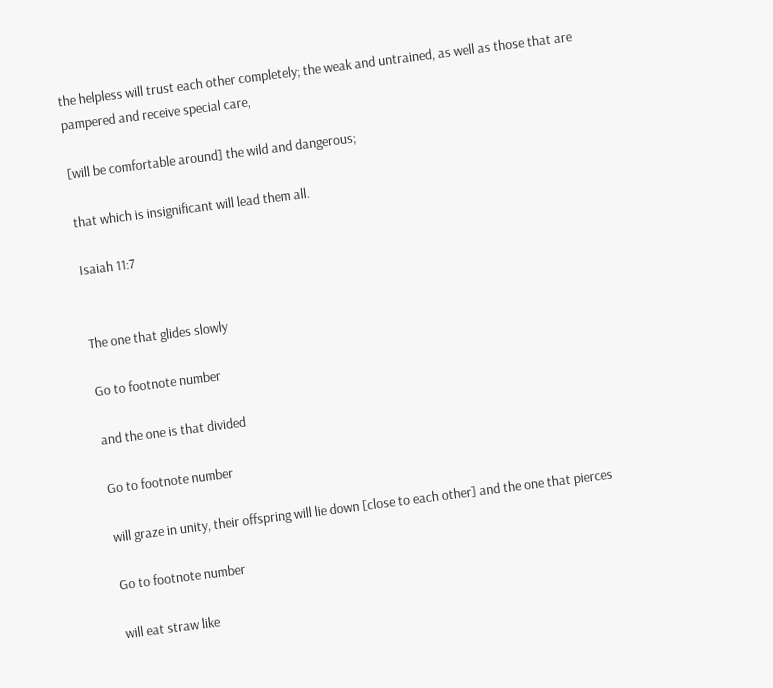the helpless will trust each other completely; the weak and untrained, as well as those that are pampered and receive special care,

[will be comfortable around] the wild and dangerous;

that which is insignificant will lead them all.

Isaiah 11:7


The one that glides slowly

Go to footnote number

and the one is that divided

Go to footnote number

will graze in unity, their offspring will lie down [close to each other] and the one that pierces

Go to footnote number

will eat straw like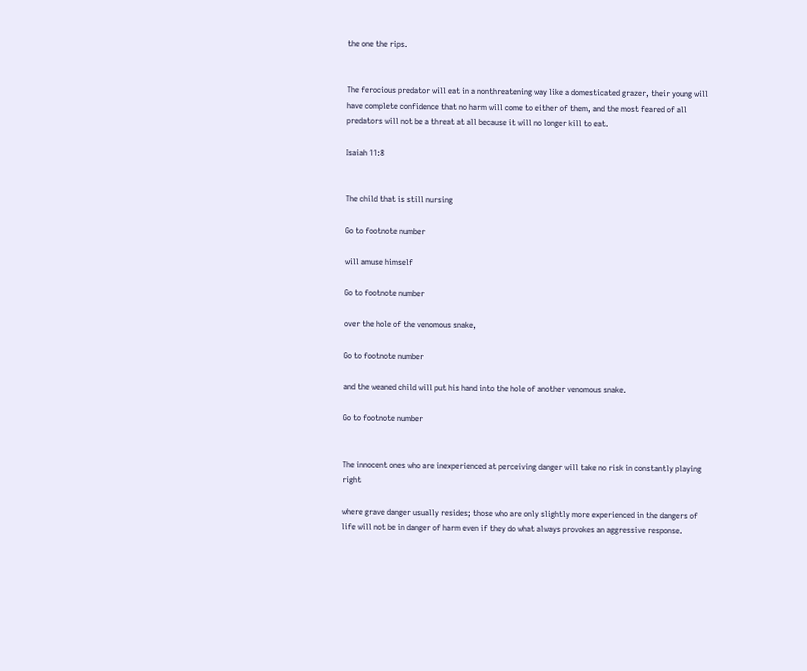the one the rips.


The ferocious predator will eat in a nonthreatening way like a domesticated grazer, their young will have complete confidence that no harm will come to either of them, and the most feared of all predators will not be a threat at all because it will no longer kill to eat.

Isaiah 11:8


The child that is still nursing

Go to footnote number

will amuse himself

Go to footnote number

over the hole of the venomous snake,

Go to footnote number

and the weaned child will put his hand into the hole of another venomous snake.

Go to footnote number


The innocent ones who are inexperienced at perceiving danger will take no risk in constantly playing right

where grave danger usually resides; those who are only slightly more experienced in the dangers of life will not be in danger of harm even if they do what always provokes an aggressive response.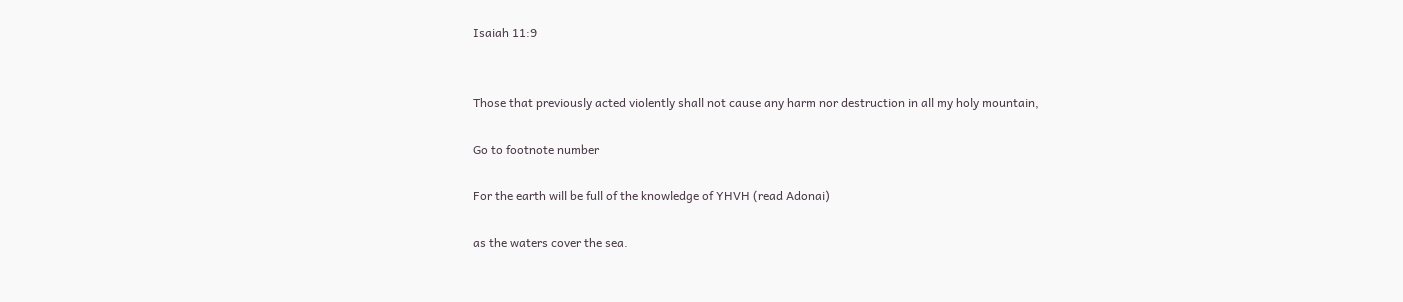Isaiah 11:9


Those that previously acted violently shall not cause any harm nor destruction in all my holy mountain,

Go to footnote number

For the earth will be full of the knowledge of YHVH (read Adonai)

as the waters cover the sea.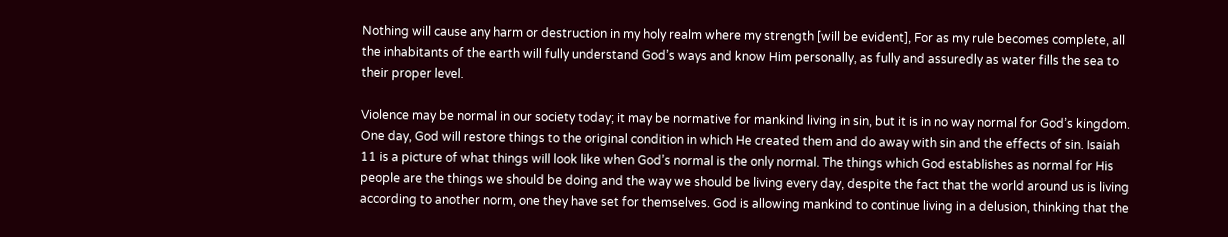Nothing will cause any harm or destruction in my holy realm where my strength [will be evident], For as my rule becomes complete, all the inhabitants of the earth will fully understand God’s ways and know Him personally, as fully and assuredly as water fills the sea to their proper level.

Violence may be normal in our society today; it may be normative for mankind living in sin, but it is in no way normal for God’s kingdom. One day, God will restore things to the original condition in which He created them and do away with sin and the effects of sin. Isaiah 11 is a picture of what things will look like when God’s normal is the only normal. The things which God establishes as normal for His people are the things we should be doing and the way we should be living every day, despite the fact that the world around us is living according to another norm, one they have set for themselves. God is allowing mankind to continue living in a delusion, thinking that the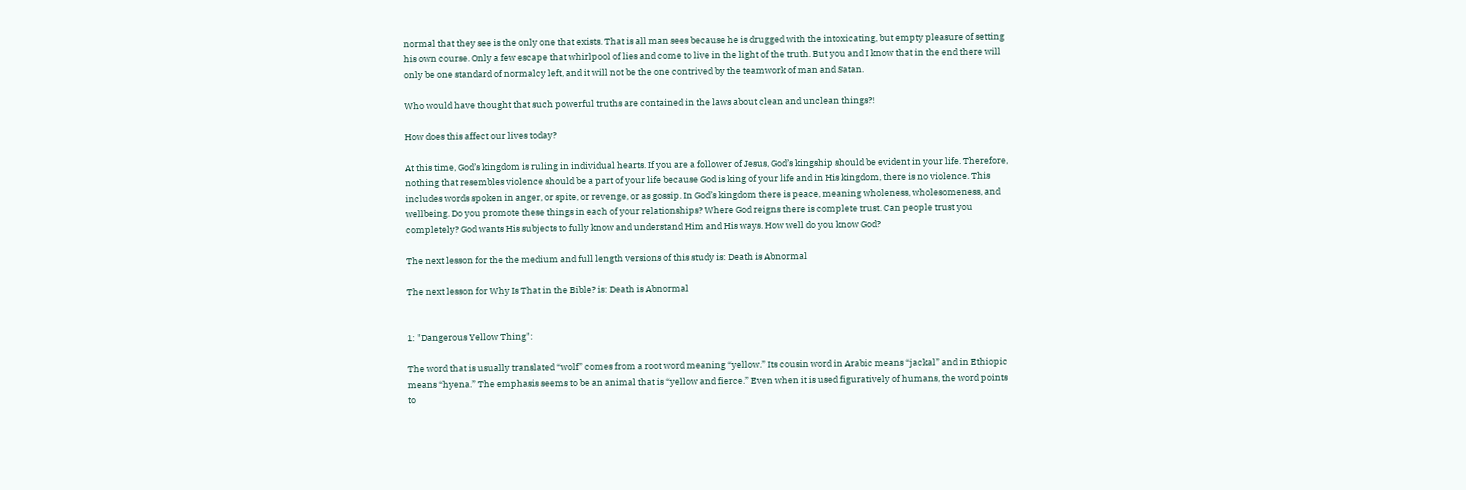normal that they see is the only one that exists. That is all man sees because he is drugged with the intoxicating, but empty pleasure of setting his own course. Only a few escape that whirlpool of lies and come to live in the light of the truth. But you and I know that in the end there will only be one standard of normalcy left, and it will not be the one contrived by the teamwork of man and Satan.

Who would have thought that such powerful truths are contained in the laws about clean and unclean things?!

How does this affect our lives today?

At this time, God’s kingdom is ruling in individual hearts. If you are a follower of Jesus, God’s kingship should be evident in your life. Therefore, nothing that resembles violence should be a part of your life because God is king of your life and in His kingdom, there is no violence. This includes words spoken in anger, or spite, or revenge, or as gossip. In God’s kingdom there is peace, meaning wholeness, wholesomeness, and wellbeing. Do you promote these things in each of your relationships? Where God reigns there is complete trust. Can people trust you completely? God wants His subjects to fully know and understand Him and His ways. How well do you know God?

The next lesson for the the medium and full length versions of this study is: Death is Abnormal

The next lesson for Why Is That in the Bible? is: Death is Abnormal


1: "Dangerous Yellow Thing":

The word that is usually translated “wolf” comes from a root word meaning “yellow.” Its cousin word in Arabic means “jackal” and in Ethiopic means “hyena.” The emphasis seems to be an animal that is “yellow and fierce.” Even when it is used figuratively of humans, the word points to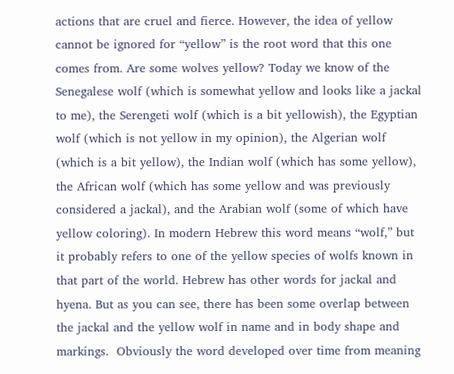actions that are cruel and fierce. However, the idea of yellow cannot be ignored for “yellow” is the root word that this one comes from. Are some wolves yellow? Today we know of the Senegalese wolf (which is somewhat yellow and looks like a jackal to me), the Serengeti wolf (which is a bit yellowish), the Egyptian wolf (which is not yellow in my opinion), the Algerian wolf (which is a bit yellow), the Indian wolf (which has some yellow), the African wolf (which has some yellow and was previously considered a jackal), and the Arabian wolf (some of which have yellow coloring). In modern Hebrew this word means “wolf,” but it probably refers to one of the yellow species of wolfs known in that part of the world. Hebrew has other words for jackal and hyena. But as you can see, there has been some overlap between the jackal and the yellow wolf in name and in body shape and markings.  Obviously the word developed over time from meaning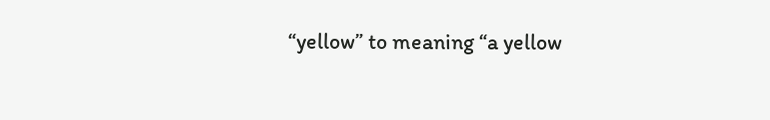“yellow” to meaning “a yellow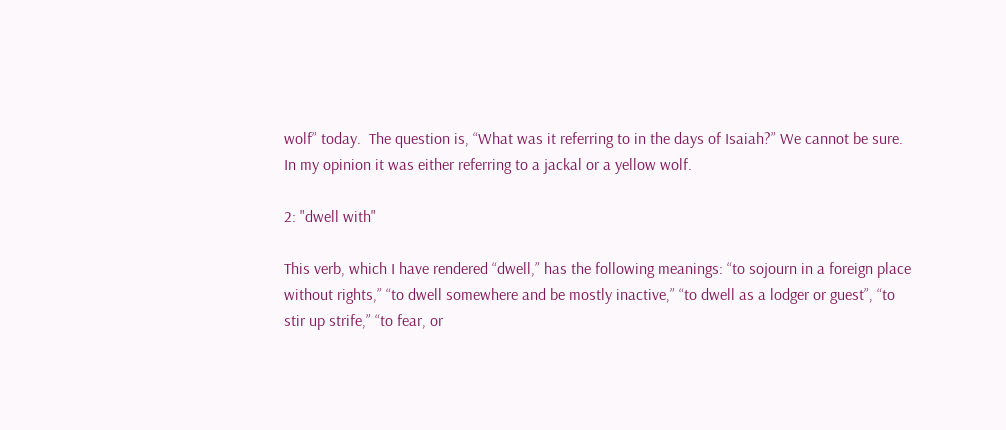wolf” today.  The question is, “What was it referring to in the days of Isaiah?” We cannot be sure. In my opinion it was either referring to a jackal or a yellow wolf.

2: "dwell with"

This verb, which I have rendered “dwell,” has the following meanings: “to sojourn in a foreign place without rights,” “to dwell somewhere and be mostly inactive,” “to dwell as a lodger or guest”, “to stir up strife,” “to fear, or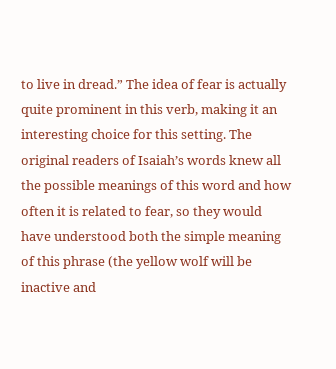to live in dread.” The idea of fear is actually quite prominent in this verb, making it an interesting choice for this setting. The original readers of Isaiah’s words knew all the possible meanings of this word and how often it is related to fear, so they would have understood both the simple meaning of this phrase (the yellow wolf will be inactive and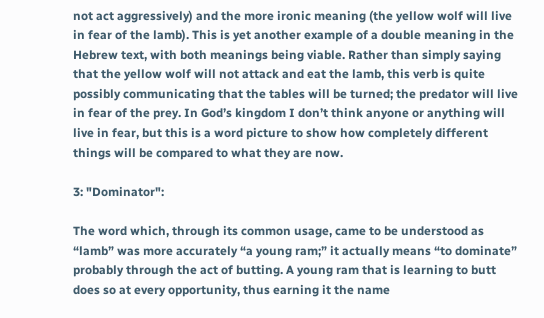not act aggressively) and the more ironic meaning (the yellow wolf will live in fear of the lamb). This is yet another example of a double meaning in the Hebrew text, with both meanings being viable. Rather than simply saying that the yellow wolf will not attack and eat the lamb, this verb is quite possibly communicating that the tables will be turned; the predator will live in fear of the prey. In God’s kingdom I don’t think anyone or anything will live in fear, but this is a word picture to show how completely different things will be compared to what they are now.

3: "Dominator":

The word which, through its common usage, came to be understood as “lamb” was more accurately “a young ram;” it actually means “to dominate” probably through the act of butting. A young ram that is learning to butt does so at every opportunity, thus earning it the name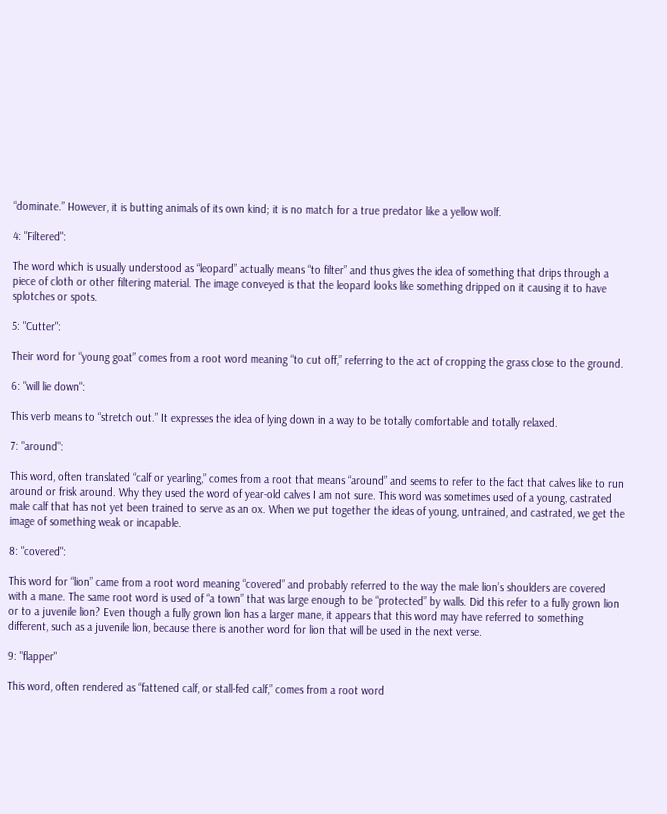“dominate.” However, it is butting animals of its own kind; it is no match for a true predator like a yellow wolf.

4: "Filtered":

The word which is usually understood as “leopard” actually means “to filter” and thus gives the idea of something that drips through a piece of cloth or other filtering material. The image conveyed is that the leopard looks like something dripped on it causing it to have splotches or spots.

5: "Cutter":

Their word for “young goat” comes from a root word meaning “to cut off,” referring to the act of cropping the grass close to the ground.

6: "will lie down":

This verb means to “stretch out.” It expresses the idea of lying down in a way to be totally comfortable and totally relaxed.

7: "around":

This word, often translated “calf or yearling,” comes from a root that means “around” and seems to refer to the fact that calves like to run around or frisk around. Why they used the word of year-old calves I am not sure. This word was sometimes used of a young, castrated male calf that has not yet been trained to serve as an ox. When we put together the ideas of young, untrained, and castrated, we get the image of something weak or incapable.

8: "covered":

This word for “lion” came from a root word meaning “covered” and probably referred to the way the male lion’s shoulders are covered with a mane. The same root word is used of “a town” that was large enough to be “protected” by walls. Did this refer to a fully grown lion or to a juvenile lion? Even though a fully grown lion has a larger mane, it appears that this word may have referred to something different, such as a juvenile lion, because there is another word for lion that will be used in the next verse.

9: "flapper"

This word, often rendered as “fattened calf, or stall-fed calf,” comes from a root word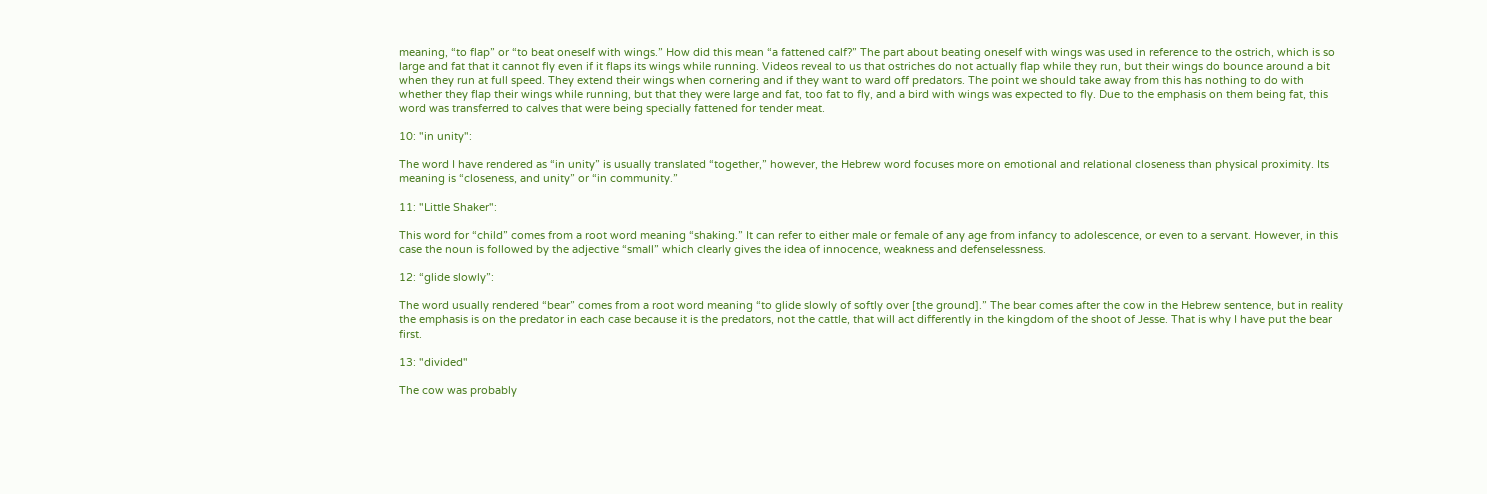meaning, “to flap” or “to beat oneself with wings.” How did this mean “a fattened calf?” The part about beating oneself with wings was used in reference to the ostrich, which is so large and fat that it cannot fly even if it flaps its wings while running. Videos reveal to us that ostriches do not actually flap while they run, but their wings do bounce around a bit when they run at full speed. They extend their wings when cornering and if they want to ward off predators. The point we should take away from this has nothing to do with whether they flap their wings while running, but that they were large and fat, too fat to fly, and a bird with wings was expected to fly. Due to the emphasis on them being fat, this word was transferred to calves that were being specially fattened for tender meat.

10: "in unity":

The word I have rendered as “in unity” is usually translated “together,” however, the Hebrew word focuses more on emotional and relational closeness than physical proximity. Its meaning is “closeness, and unity” or “in community.”

11: "Little Shaker":

This word for “child” comes from a root word meaning “shaking.” It can refer to either male or female of any age from infancy to adolescence, or even to a servant. However, in this case the noun is followed by the adjective “small” which clearly gives the idea of innocence, weakness and defenselessness.

12: “glide slowly”:

The word usually rendered “bear” comes from a root word meaning “to glide slowly of softly over [the ground].” The bear comes after the cow in the Hebrew sentence, but in reality the emphasis is on the predator in each case because it is the predators, not the cattle, that will act differently in the kingdom of the shoot of Jesse. That is why I have put the bear first.

13: "divided"

The cow was probably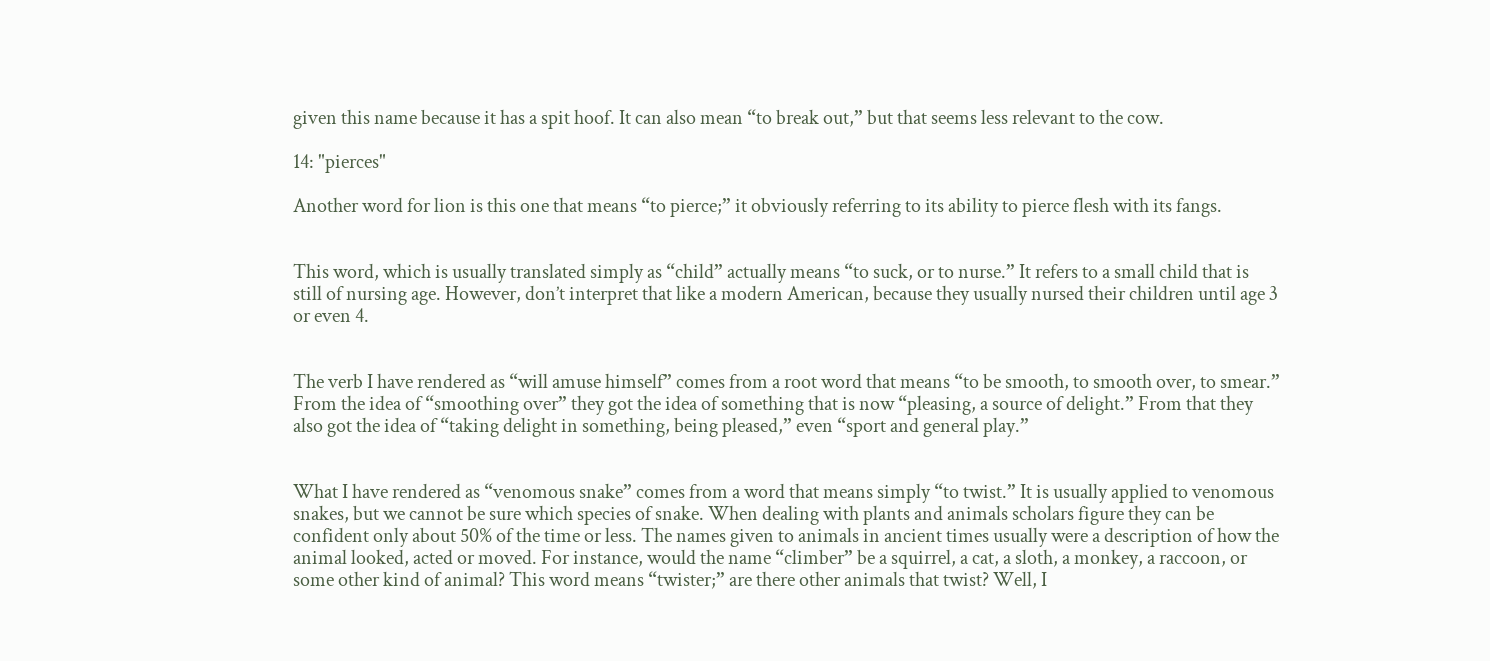given this name because it has a spit hoof. It can also mean “to break out,” but that seems less relevant to the cow.

14: "pierces"

Another word for lion is this one that means “to pierce;” it obviously referring to its ability to pierce flesh with its fangs.


This word, which is usually translated simply as “child” actually means “to suck, or to nurse.” It refers to a small child that is still of nursing age. However, don’t interpret that like a modern American, because they usually nursed their children until age 3 or even 4.


The verb I have rendered as “will amuse himself” comes from a root word that means “to be smooth, to smooth over, to smear.” From the idea of “smoothing over” they got the idea of something that is now “pleasing, a source of delight.” From that they also got the idea of “taking delight in something, being pleased,” even “sport and general play.”


What I have rendered as “venomous snake” comes from a word that means simply “to twist.” It is usually applied to venomous snakes, but we cannot be sure which species of snake. When dealing with plants and animals scholars figure they can be confident only about 50% of the time or less. The names given to animals in ancient times usually were a description of how the animal looked, acted or moved. For instance, would the name “climber” be a squirrel, a cat, a sloth, a monkey, a raccoon, or some other kind of animal? This word means “twister;” are there other animals that twist? Well, I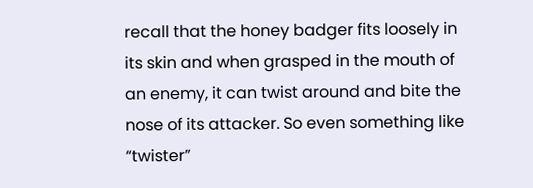recall that the honey badger fits loosely in its skin and when grasped in the mouth of an enemy, it can twist around and bite the nose of its attacker. So even something like “twister”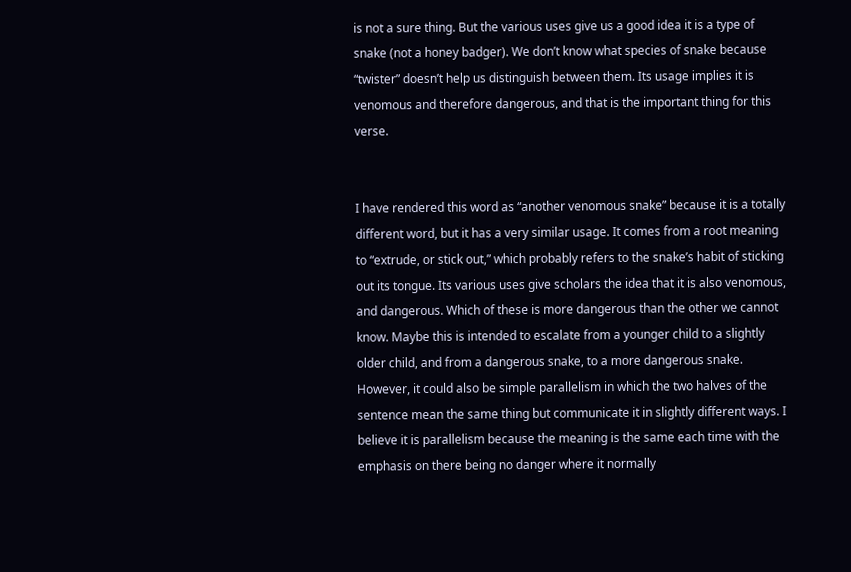is not a sure thing. But the various uses give us a good idea it is a type of snake (not a honey badger). We don’t know what species of snake because “twister” doesn’t help us distinguish between them. Its usage implies it is venomous and therefore dangerous, and that is the important thing for this verse.


I have rendered this word as “another venomous snake” because it is a totally different word, but it has a very similar usage. It comes from a root meaning to “extrude, or stick out,” which probably refers to the snake’s habit of sticking out its tongue. Its various uses give scholars the idea that it is also venomous, and dangerous. Which of these is more dangerous than the other we cannot know. Maybe this is intended to escalate from a younger child to a slightly older child, and from a dangerous snake, to a more dangerous snake. However, it could also be simple parallelism in which the two halves of the sentence mean the same thing but communicate it in slightly different ways. I believe it is parallelism because the meaning is the same each time with the emphasis on there being no danger where it normally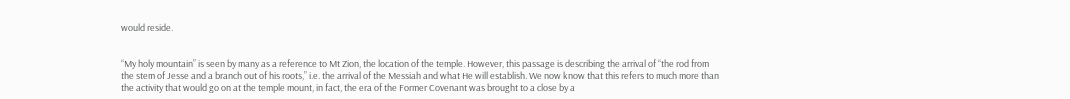would reside.


“My holy mountain” is seen by many as a reference to Mt Zion, the location of the temple. However, this passage is describing the arrival of “the rod from the stem of Jesse and a branch out of his roots,” i.e. the arrival of the Messiah and what He will establish. We now know that this refers to much more than the activity that would go on at the temple mount, in fact, the era of the Former Covenant was brought to a close by a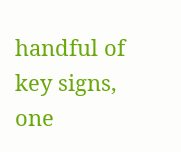handful of key signs, one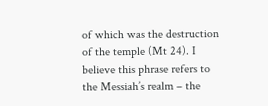of which was the destruction of the temple (Mt 24). I believe this phrase refers to the Messiah’s realm – the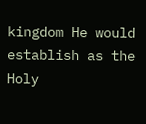kingdom He would establish as the Holy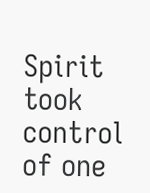Spirit took control of one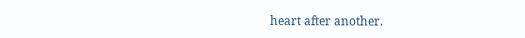heart after another.